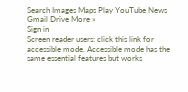Search Images Maps Play YouTube News Gmail Drive More »
Sign in
Screen reader users: click this link for accessible mode. Accessible mode has the same essential features but works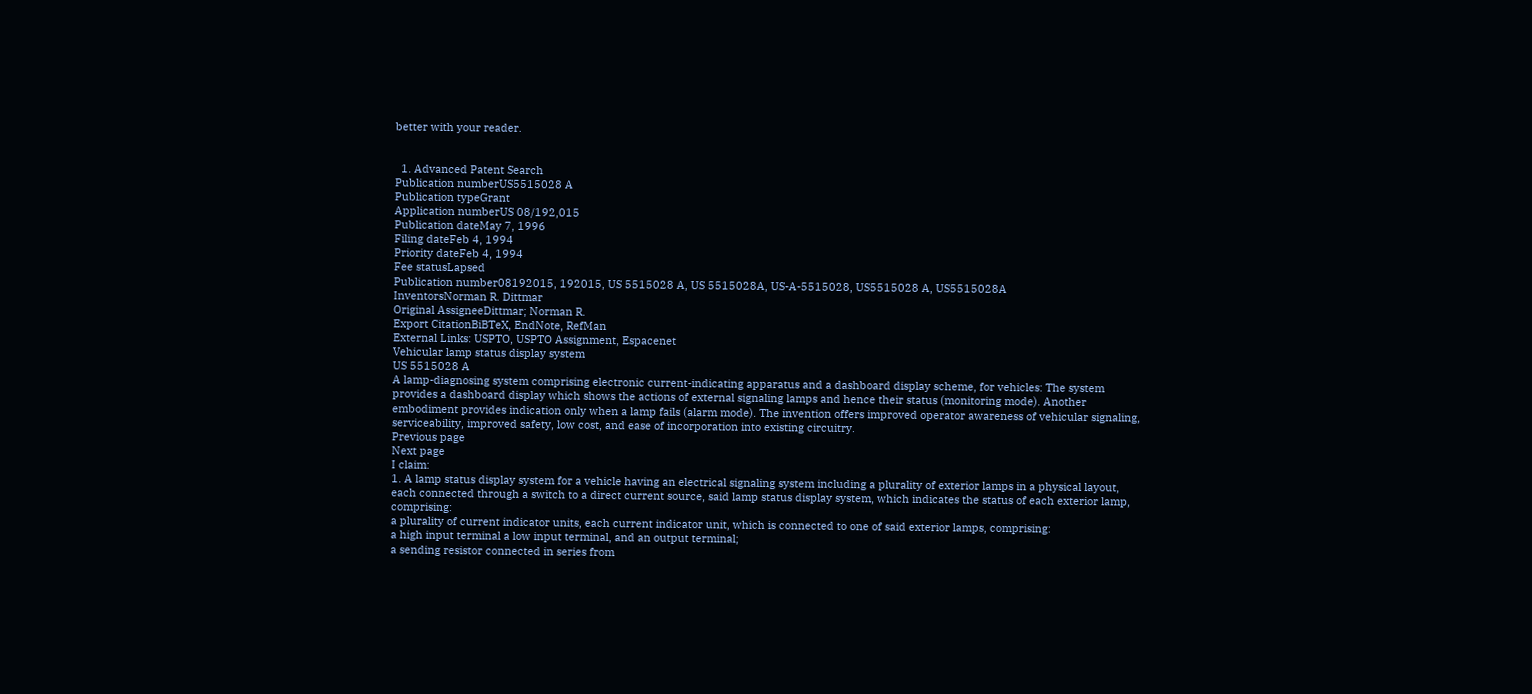better with your reader.


  1. Advanced Patent Search
Publication numberUS5515028 A
Publication typeGrant
Application numberUS 08/192,015
Publication dateMay 7, 1996
Filing dateFeb 4, 1994
Priority dateFeb 4, 1994
Fee statusLapsed
Publication number08192015, 192015, US 5515028 A, US 5515028A, US-A-5515028, US5515028 A, US5515028A
InventorsNorman R. Dittmar
Original AssigneeDittmar; Norman R.
Export CitationBiBTeX, EndNote, RefMan
External Links: USPTO, USPTO Assignment, Espacenet
Vehicular lamp status display system
US 5515028 A
A lamp-diagnosing system comprising electronic current-indicating apparatus and a dashboard display scheme, for vehicles: The system provides a dashboard display which shows the actions of external signaling lamps and hence their status (monitoring mode). Another embodiment provides indication only when a lamp fails (alarm mode). The invention offers improved operator awareness of vehicular signaling, serviceability, improved safety, low cost, and ease of incorporation into existing circuitry.
Previous page
Next page
I claim:
1. A lamp status display system for a vehicle having an electrical signaling system including a plurality of exterior lamps in a physical layout, each connected through a switch to a direct current source, said lamp status display system, which indicates the status of each exterior lamp, comprising:
a plurality of current indicator units, each current indicator unit, which is connected to one of said exterior lamps, comprising:
a high input terminal a low input terminal, and an output terminal;
a sending resistor connected in series from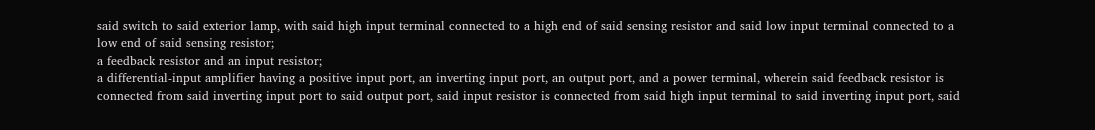said switch to said exterior lamp, with said high input terminal connected to a high end of said sensing resistor and said low input terminal connected to a low end of said sensing resistor;
a feedback resistor and an input resistor;
a differential-input amplifier having a positive input port, an inverting input port, an output port, and a power terminal, wherein said feedback resistor is connected from said inverting input port to said output port, said input resistor is connected from said high input terminal to said inverting input port, said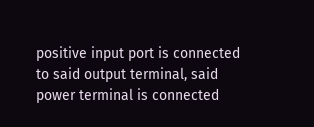positive input port is connected to said output terminal, said power terminal is connected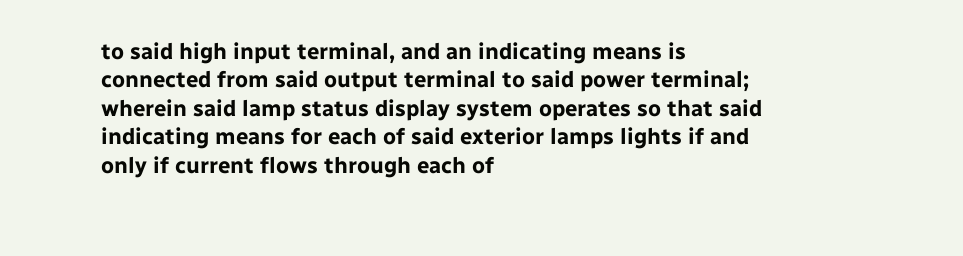to said high input terminal, and an indicating means is connected from said output terminal to said power terminal;
wherein said lamp status display system operates so that said indicating means for each of said exterior lamps lights if and only if current flows through each of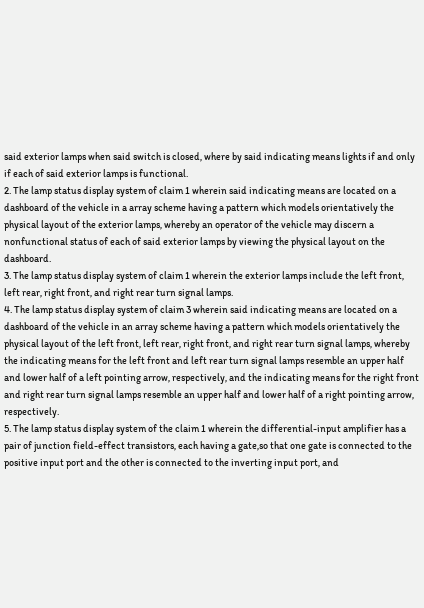said exterior lamps when said switch is closed, where by said indicating means lights if and only if each of said exterior lamps is functional.
2. The lamp status display system of claim 1 wherein said indicating means are located on a dashboard of the vehicle in a array scheme having a pattern which models orientatively the physical layout of the exterior lamps, whereby an operator of the vehicle may discern a nonfunctional status of each of said exterior lamps by viewing the physical layout on the dashboard.
3. The lamp status display system of claim 1 wherein the exterior lamps include the left front, left rear, right front, and right rear turn signal lamps.
4. The lamp status display system of claim 3 wherein said indicating means are located on a dashboard of the vehicle in an array scheme having a pattern which models orientatively the physical layout of the left front, left rear, right front, and right rear turn signal lamps, whereby the indicating means for the left front and left rear turn signal lamps resemble an upper half and lower half of a left pointing arrow, respectively, and the indicating means for the right front and right rear turn signal lamps resemble an upper half and lower half of a right pointing arrow, respectively.
5. The lamp status display system of the claim 1 wherein the differential-input amplifier has a pair of junction field-effect transistors, each having a gate,so that one gate is connected to the positive input port and the other is connected to the inverting input port, and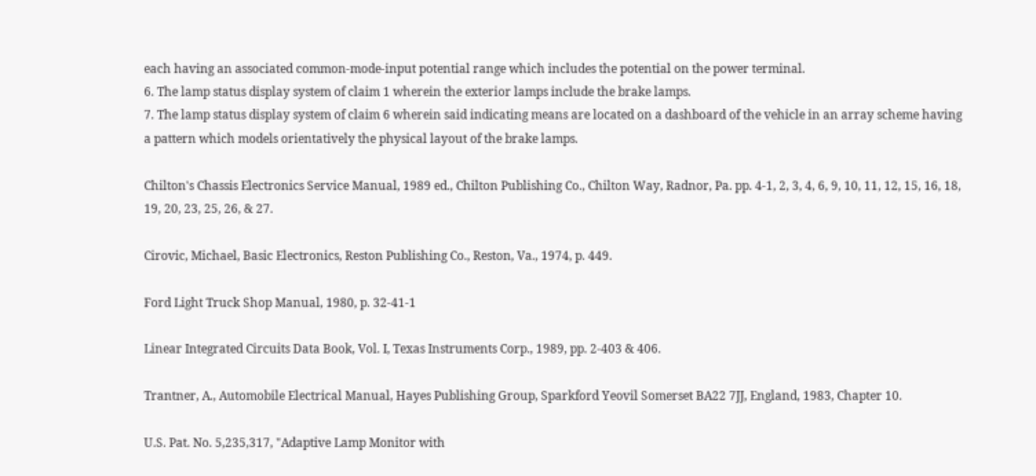each having an associated common-mode-input potential range which includes the potential on the power terminal.
6. The lamp status display system of claim 1 wherein the exterior lamps include the brake lamps.
7. The lamp status display system of claim 6 wherein said indicating means are located on a dashboard of the vehicle in an array scheme having a pattern which models orientatively the physical layout of the brake lamps.

Chilton's Chassis Electronics Service Manual, 1989 ed., Chilton Publishing Co., Chilton Way, Radnor, Pa. pp. 4-1, 2, 3, 4, 6, 9, 10, 11, 12, 15, 16, 18, 19, 20, 23, 25, 26, & 27.

Cirovic, Michael, Basic Electronics, Reston Publishing Co., Reston, Va., 1974, p. 449.

Ford Light Truck Shop Manual, 1980, p. 32-41-1

Linear Integrated Circuits Data Book, Vol. I, Texas Instruments Corp., 1989, pp. 2-403 & 406.

Trantner, A., Automobile Electrical Manual, Hayes Publishing Group, Sparkford Yeovil Somerset BA22 7JJ, England, 1983, Chapter 10.

U.S. Pat. No. 5,235,317, "Adaptive Lamp Monitor with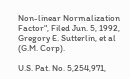Non-linear Normalization Factor", Filed Jun. 5, 1992, Gregory E. Sutterlin, et al (G.M. Corp).

U.S. Pat. No. 5,254,971,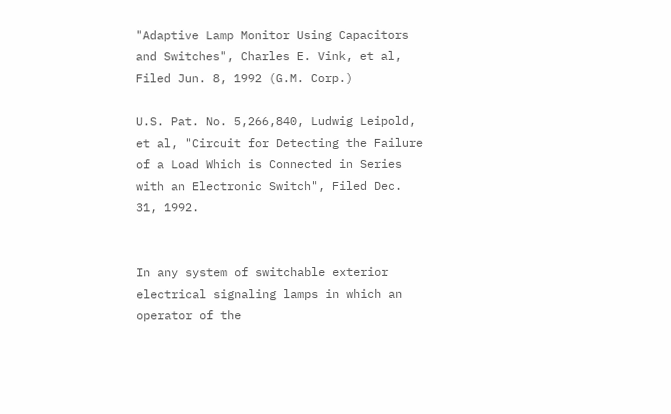"Adaptive Lamp Monitor Using Capacitors and Switches", Charles E. Vink, et al, Filed Jun. 8, 1992 (G.M. Corp.)

U.S. Pat. No. 5,266,840, Ludwig Leipold, et al, "Circuit for Detecting the Failure of a Load Which is Connected in Series with an Electronic Switch", Filed Dec. 31, 1992.


In any system of switchable exterior electrical signaling lamps in which an operator of the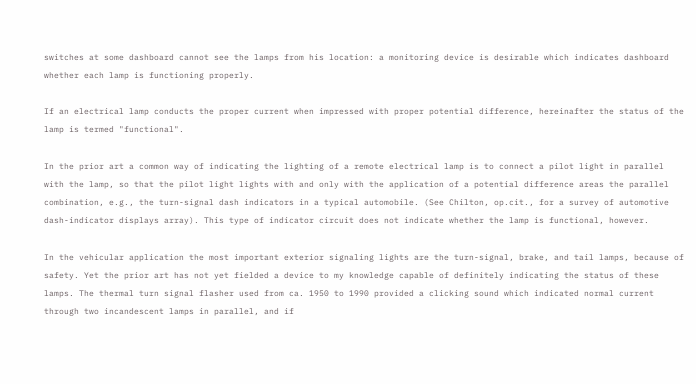switches at some dashboard cannot see the lamps from his location: a monitoring device is desirable which indicates dashboard whether each lamp is functioning properly.

If an electrical lamp conducts the proper current when impressed with proper potential difference, hereinafter the status of the lamp is termed "functional".

In the prior art a common way of indicating the lighting of a remote electrical lamp is to connect a pilot light in parallel with the lamp, so that the pilot light lights with and only with the application of a potential difference areas the parallel combination, e.g., the turn-signal dash indicators in a typical automobile. (See Chilton, op.cit., for a survey of automotive dash-indicator displays array). This type of indicator circuit does not indicate whether the lamp is functional, however.

In the vehicular application the most important exterior signaling lights are the turn-signal, brake, and tail lamps, because of safety. Yet the prior art has not yet fielded a device to my knowledge capable of definitely indicating the status of these lamps. The thermal turn signal flasher used from ca. 1950 to 1990 provided a clicking sound which indicated normal current through two incandescent lamps in parallel, and if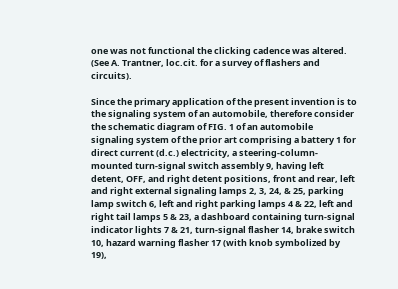one was not functional the clicking cadence was altered. (See A. Trantner, loc.cit. for a survey of flashers and circuits).

Since the primary application of the present invention is to the signaling system of an automobile, therefore consider the schematic diagram of FIG. 1 of an automobile signaling system of the prior art comprising a battery 1 for direct current (d.c.) electricity, a steering-column-mounted turn-signal switch assembly 9, having left detent, OFF, and right detent positions, front and rear, left and right external signaling lamps 2, 3, 24, & 25, parking lamp switch 6, left and right parking lamps 4 & 22, left and right tail lamps 5 & 23, a dashboard containing turn-signal indicator lights 7 & 21, turn-signal flasher 14, brake switch 10, hazard warning flasher 17 (with knob symbolized by 19),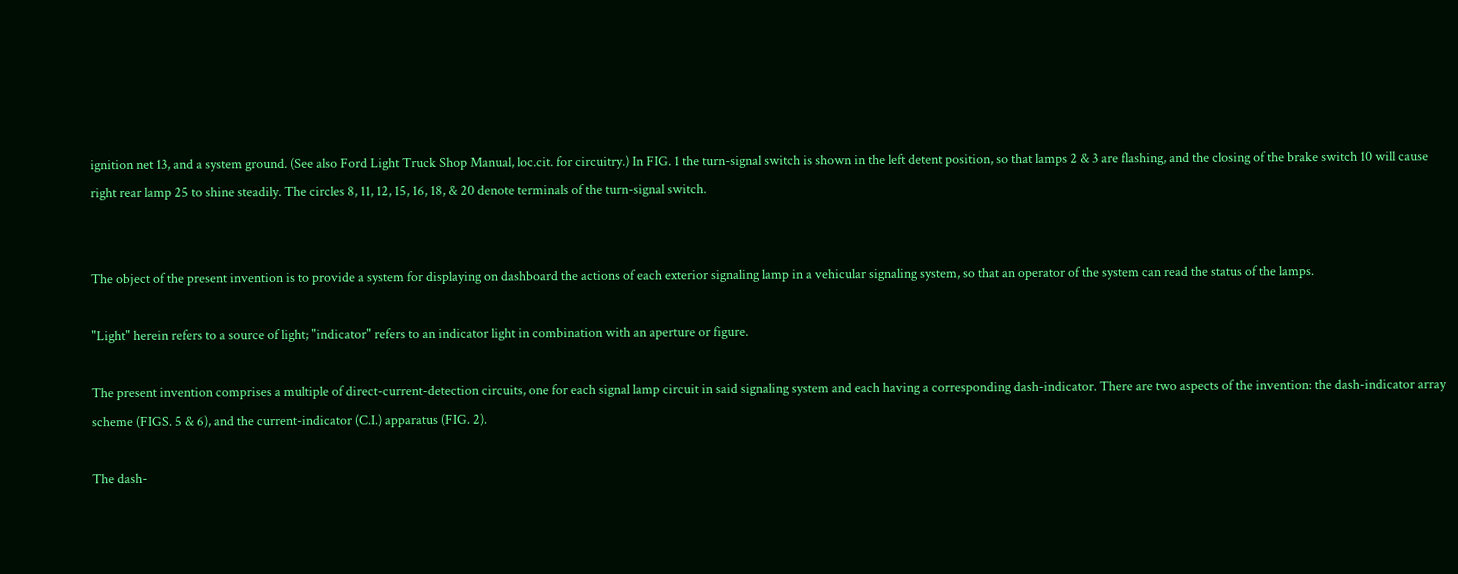ignition net 13, and a system ground. (See also Ford Light Truck Shop Manual, loc.cit. for circuitry.) In FIG. 1 the turn-signal switch is shown in the left detent position, so that lamps 2 & 3 are flashing, and the closing of the brake switch 10 will cause right rear lamp 25 to shine steadily. The circles 8, 11, 12, 15, 16, 18, & 20 denote terminals of the turn-signal switch.


The object of the present invention is to provide a system for displaying on dashboard the actions of each exterior signaling lamp in a vehicular signaling system, so that an operator of the system can read the status of the lamps.

"Light" herein refers to a source of light; "indicator" refers to an indicator light in combination with an aperture or figure.

The present invention comprises a multiple of direct-current-detection circuits, one for each signal lamp circuit in said signaling system and each having a corresponding dash-indicator. There are two aspects of the invention: the dash-indicator array scheme (FIGS. 5 & 6), and the current-indicator (C.I.) apparatus (FIG. 2).

The dash-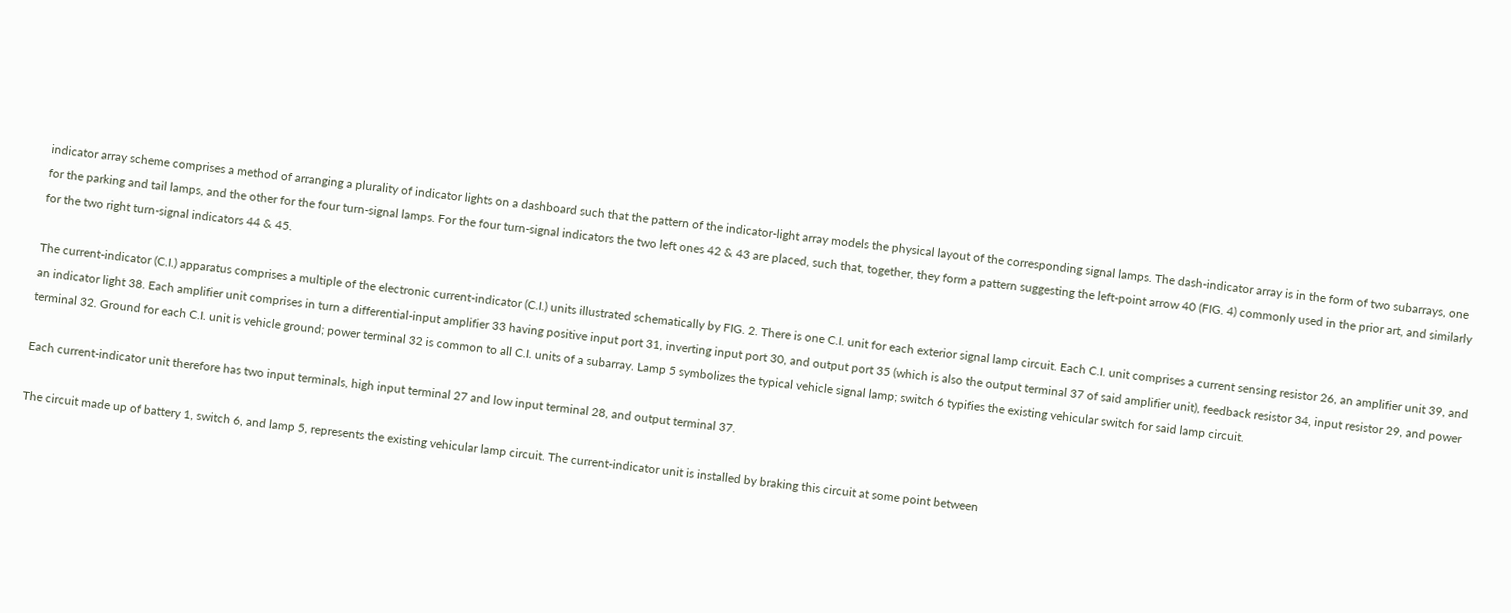indicator array scheme comprises a method of arranging a plurality of indicator lights on a dashboard such that the pattern of the indicator-light array models the physical layout of the corresponding signal lamps. The dash-indicator array is in the form of two subarrays, one for the parking and tail lamps, and the other for the four turn-signal lamps. For the four turn-signal indicators the two left ones 42 & 43 are placed, such that, together, they form a pattern suggesting the left-point arrow 40 (FIG. 4) commonly used in the prior art, and similarly for the two right turn-signal indicators 44 & 45.

The current-indicator (C.I.) apparatus comprises a multiple of the electronic current-indicator (C.I.) units illustrated schematically by FIG. 2. There is one C.I. unit for each exterior signal lamp circuit. Each C.I. unit comprises a current sensing resistor 26, an amplifier unit 39, and an indicator light 38. Each amplifier unit comprises in turn a differential-input amplifier 33 having positive input port 31, inverting input port 30, and output port 35 (which is also the output terminal 37 of said amplifier unit), feedback resistor 34, input resistor 29, and power terminal 32. Ground for each C.I. unit is vehicle ground; power terminal 32 is common to all C.I. units of a subarray. Lamp 5 symbolizes the typical vehicle signal lamp; switch 6 typifies the existing vehicular switch for said lamp circuit.

Each current-indicator unit therefore has two input terminals, high input terminal 27 and low input terminal 28, and output terminal 37.

The circuit made up of battery 1, switch 6, and lamp 5, represents the existing vehicular lamp circuit. The current-indicator unit is installed by braking this circuit at some point between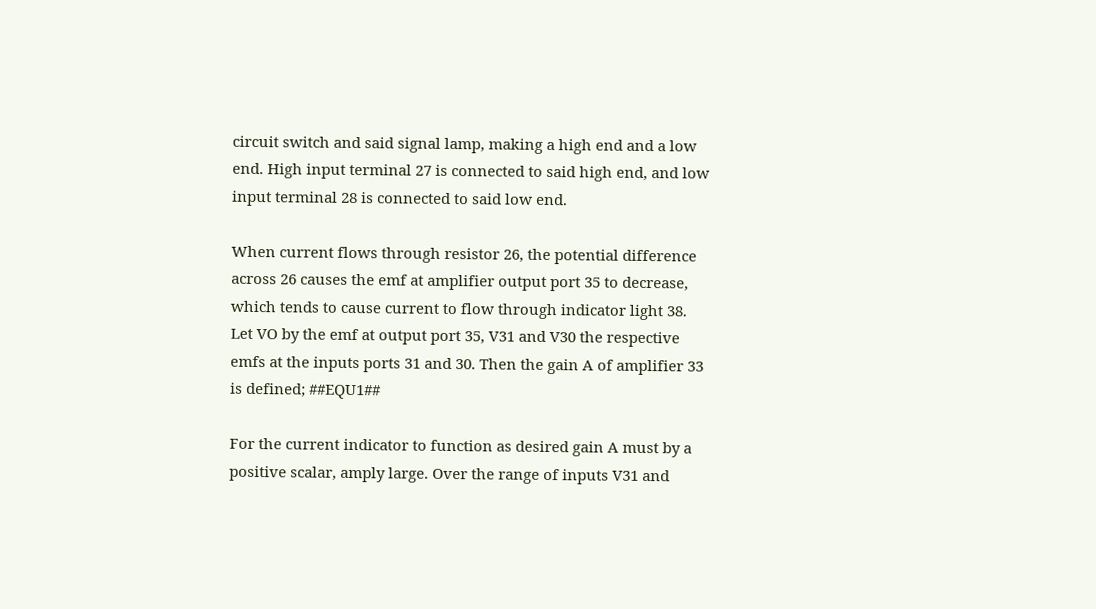circuit switch and said signal lamp, making a high end and a low end. High input terminal 27 is connected to said high end, and low input terminal 28 is connected to said low end.

When current flows through resistor 26, the potential difference across 26 causes the emf at amplifier output port 35 to decrease, which tends to cause current to flow through indicator light 38. Let VO by the emf at output port 35, V31 and V30 the respective emfs at the inputs ports 31 and 30. Then the gain A of amplifier 33 is defined; ##EQU1##

For the current indicator to function as desired gain A must by a positive scalar, amply large. Over the range of inputs V31 and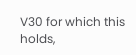V30 for which this holds,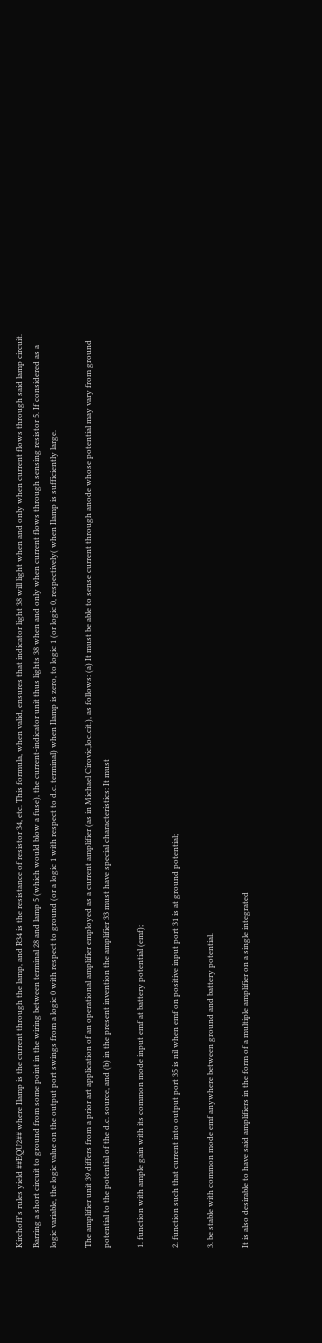Kirchoff's rules yield ##EQU2## where Ilamp is the current through the lamp, and R34 is the resistance of resistor 34, etc. This formula, when valid, ensures that indicator light 38 will light when and only when current flows through said lamp circuit. Barring a short circuit to ground from some point in the wiring between terminal 28 and lamp 5 (which would blow a fuse), the current-indicator unit thus lights 38 when and only when current flows through sensing resistor 5. If considered as a logic variable, the logic value on the output port swings from a logic 0 with respect to ground (or a logic 1 with respect to d.c. terminal) when Ilamp is zero, to logic 1 (or logic 0, respectively( when Ilamp is sufficiently large.

The amplifier unit 39 differs from a prior art application of an operational amplifier employed as a current amplifier (as in Michael Cirovic,loc.cit.), as follows: (a) It must be able to sense current through anode whose potential may vary from ground potential to the potential of the d.c. source, and (b) in the present invention the amplifier 33 must have special characteristics: It must

1. function with ample gain with its common mode input emf at battery potential (emf);

2. function such that current into output port 35 is nil when emf on positive input port 31 is at ground potential;

3. be stable with common mode emf anywhere between ground and battery potential.

It is also desirable to have said amplifiers in the form of a multiple amplifier on a single integrated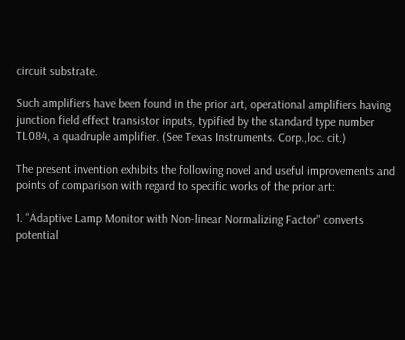circuit substrate.

Such amplifiers have been found in the prior art, operational amplifiers having junction field effect transistor inputs, typified by the standard type number TL084, a quadruple amplifier. (See Texas Instruments. Corp.,loc. cit.)

The present invention exhibits the following novel and useful improvements and points of comparison with regard to specific works of the prior art:

1. "Adaptive Lamp Monitor with Non-linear Normalizing Factor" converts potential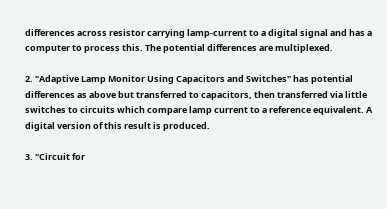differences across resistor carrying lamp-current to a digital signal and has a computer to process this. The potential differences are multiplexed.

2. "Adaptive Lamp Monitor Using Capacitors and Switches" has potential differences as above but transferred to capacitors, then transferred via little switches to circuits which compare lamp current to a reference equivalent. A digital version of this result is produced.

3. "Circuit for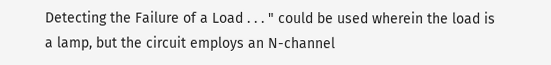Detecting the Failure of a Load . . . " could be used wherein the load is a lamp, but the circuit employs an N-channel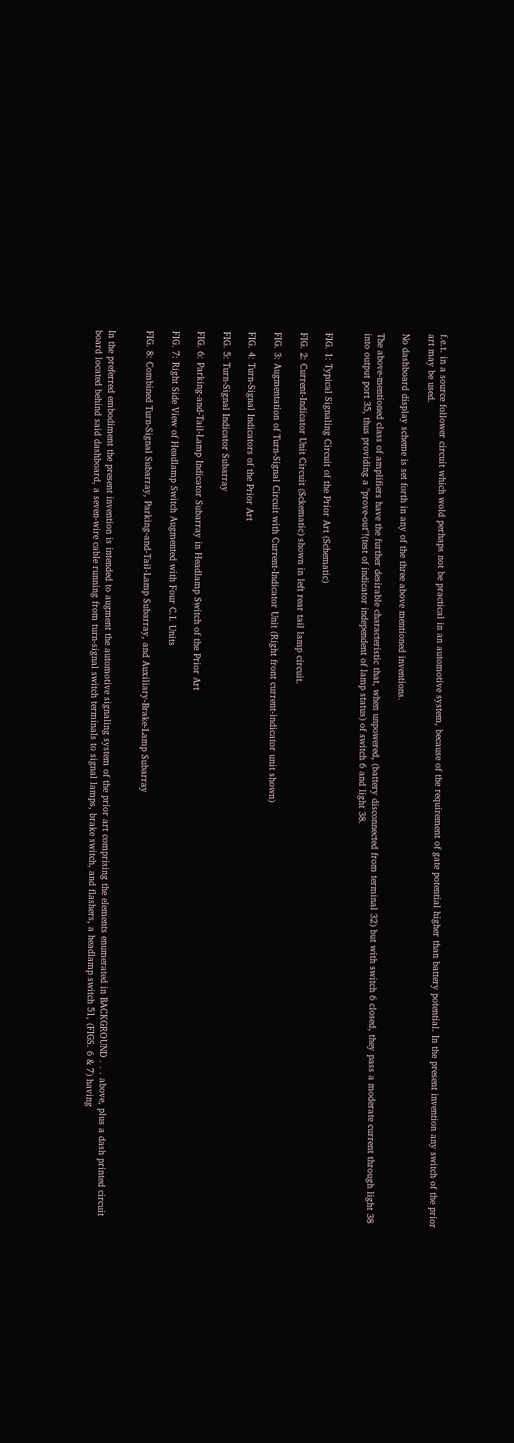f.e.t. in a source follower circuit which wold perhaps not be practical in an automotive system, because of the requirement of gate potential higher than battery potential. In the present invention any switch of the prior art may be used.

No dashboard display scheme is set forth in any of the three above mentioned inventions.

The above-mentioned class of amplifiers have the further desirable characteristic that, when unpowered, (battery disconnected from terminal 32) but with switch 6 closed, they pass a moderate current through light 38 into output port 35, thus providing a "prove-out"!(test of indicator independent of lamp status) of switch 6 and light 38.


FIG. 1: Typical Signaling Circuit of the Prior Art (Schematic)

FIG. 2: Current-Indicator Unit Circuit (Sckematic) shown in left rear tail lamp circuit.

FIG. 3: Augmentation of Turn-Signal Circuit with Current-Indicator Unit (Right front current-indicator unit shown)

FIG. 4: Turn-Signal Indicators of the Prior Art

FIG. 5: Turn-Signal Indicator Subarray

FIG. 6: Parking-and-Tail-Lamp Indicator Subarray in Headlamp Switch of the Prior Art

FIG. 7: Right Side View of Headlamp Switch Augmented with Four C.I. Units

FIG. 8: Combined Turn-Signal Subarray, Parking-and-Tail-Lamp Subarray, and Auxiliary-Brake-Lamp Subarray


In the preferred embodiment the present invention is intended to augment the automotive signaling system of the prior art comprising the elements enumerated in BACKGROUND . . . above, plus a dash printed circuit board located behind said dashboard, a seven-wire cable running from turn-signal switch terminals to signal lamps, brake switch, and flashers, a headlamp switch 51, (FIGS. 6 & 7) having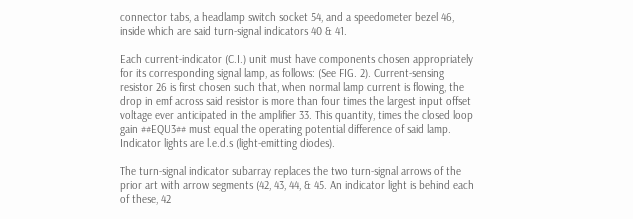connector tabs, a headlamp switch socket 54, and a speedometer bezel 46, inside which are said turn-signal indicators 40 & 41.

Each current-indicator (C.I.) unit must have components chosen appropriately for its corresponding signal lamp, as follows: (See FIG. 2). Current-sensing resistor 26 is first chosen such that, when normal lamp current is flowing, the drop in emf across said resistor is more than four times the largest input offset voltage ever anticipated in the amplifier 33. This quantity, times the closed loop gain ##EQU3## must equal the operating potential difference of said lamp. Indicator lights are l.e.d.s (light-emitting diodes).

The turn-signal indicator subarray replaces the two turn-signal arrows of the prior art with arrow segments (42, 43, 44, & 45. An indicator light is behind each of these, 42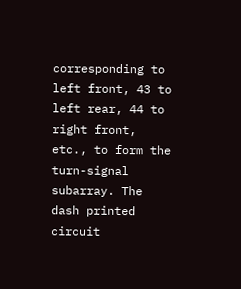corresponding to left front, 43 to left rear, 44 to right front, etc., to form the turn-signal subarray. The dash printed circuit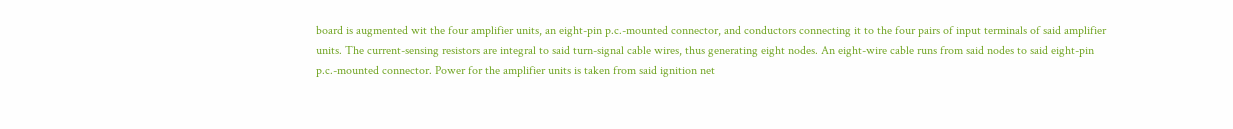board is augmented wit the four amplifier units, an eight-pin p.c.-mounted connector, and conductors connecting it to the four pairs of input terminals of said amplifier units. The current-sensing resistors are integral to said turn-signal cable wires, thus generating eight nodes. An eight-wire cable runs from said nodes to said eight-pin p.c.-mounted connector. Power for the amplifier units is taken from said ignition net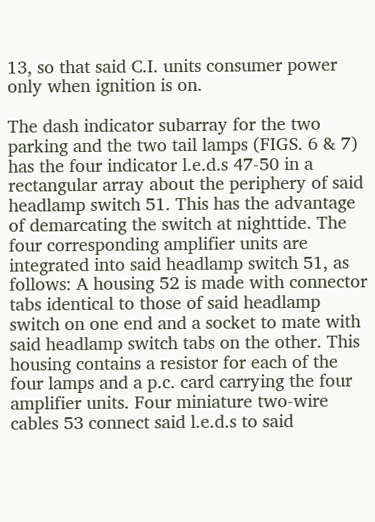13, so that said C.I. units consumer power only when ignition is on.

The dash indicator subarray for the two parking and the two tail lamps (FIGS. 6 & 7) has the four indicator l.e.d.s 47-50 in a rectangular array about the periphery of said headlamp switch 51. This has the advantage of demarcating the switch at nighttide. The four corresponding amplifier units are integrated into said headlamp switch 51, as follows: A housing 52 is made with connector tabs identical to those of said headlamp switch on one end and a socket to mate with said headlamp switch tabs on the other. This housing contains a resistor for each of the four lamps and a p.c. card carrying the four amplifier units. Four miniature two-wire cables 53 connect said l.e.d.s to said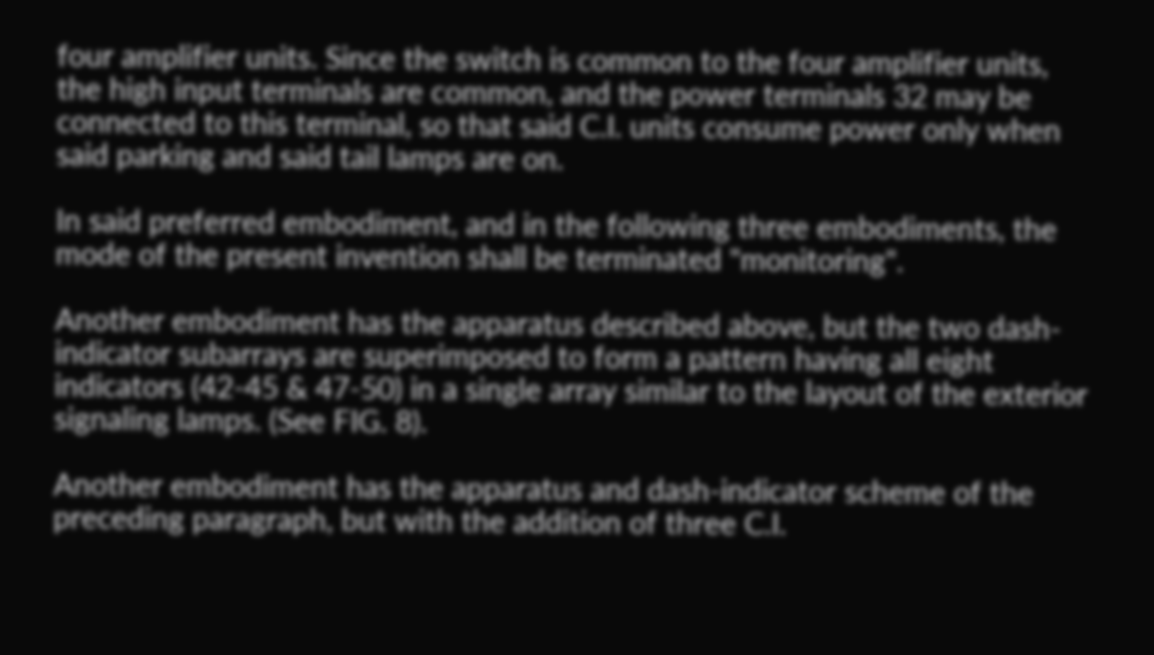four amplifier units. Since the switch is common to the four amplifier units, the high input terminals are common, and the power terminals 32 may be connected to this terminal, so that said C.I. units consume power only when said parking and said tail lamps are on.

In said preferred embodiment, and in the following three embodiments, the mode of the present invention shall be terminated "monitoring".

Another embodiment has the apparatus described above, but the two dash-indicator subarrays are superimposed to form a pattern having all eight indicators (42-45 & 47-50) in a single array similar to the layout of the exterior signaling lamps. (See FIG. 8).

Another embodiment has the apparatus and dash-indicator scheme of the preceding paragraph, but with the addition of three C.I.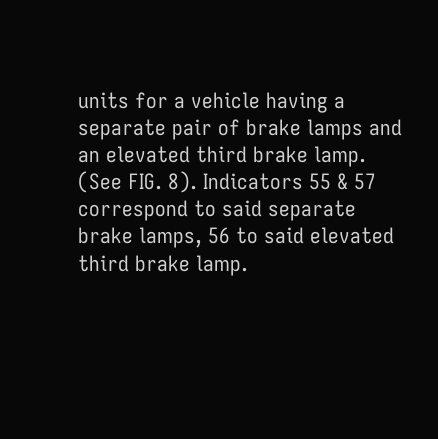units for a vehicle having a separate pair of brake lamps and an elevated third brake lamp. (See FIG. 8). Indicators 55 & 57 correspond to said separate brake lamps, 56 to said elevated third brake lamp.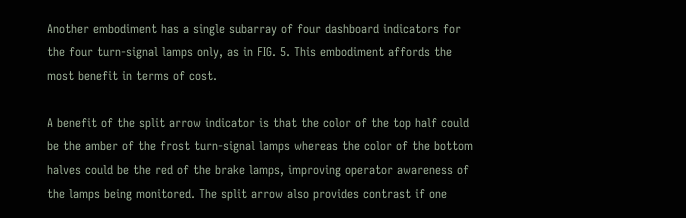Another embodiment has a single subarray of four dashboard indicators for the four turn-signal lamps only, as in FIG. 5. This embodiment affords the most benefit in terms of cost.

A benefit of the split arrow indicator is that the color of the top half could be the amber of the frost turn-signal lamps whereas the color of the bottom halves could be the red of the brake lamps, improving operator awareness of the lamps being monitored. The split arrow also provides contrast if one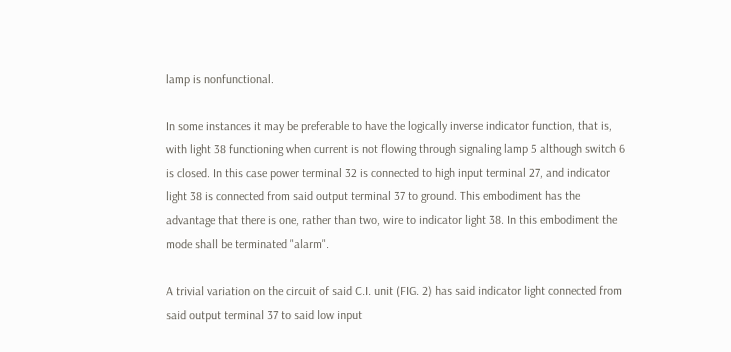lamp is nonfunctional.

In some instances it may be preferable to have the logically inverse indicator function, that is, with light 38 functioning when current is not flowing through signaling lamp 5 although switch 6 is closed. In this case power terminal 32 is connected to high input terminal 27, and indicator light 38 is connected from said output terminal 37 to ground. This embodiment has the advantage that there is one, rather than two, wire to indicator light 38. In this embodiment the mode shall be terminated "alarm".

A trivial variation on the circuit of said C.I. unit (FIG. 2) has said indicator light connected from said output terminal 37 to said low input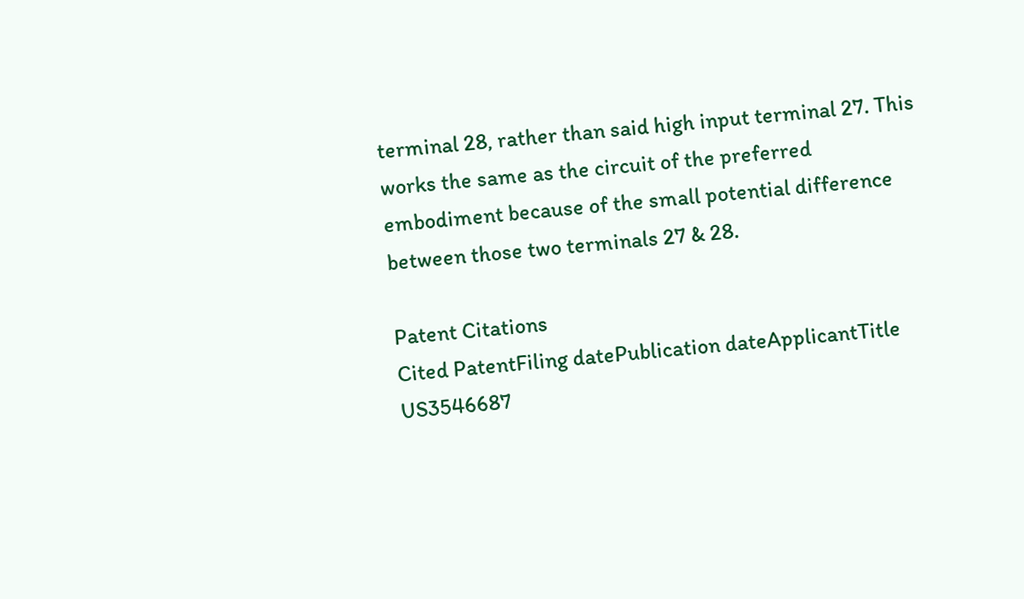terminal 28, rather than said high input terminal 27. This works the same as the circuit of the preferred embodiment because of the small potential difference between those two terminals 27 & 28.

Patent Citations
Cited PatentFiling datePublication dateApplicantTitle
US3546687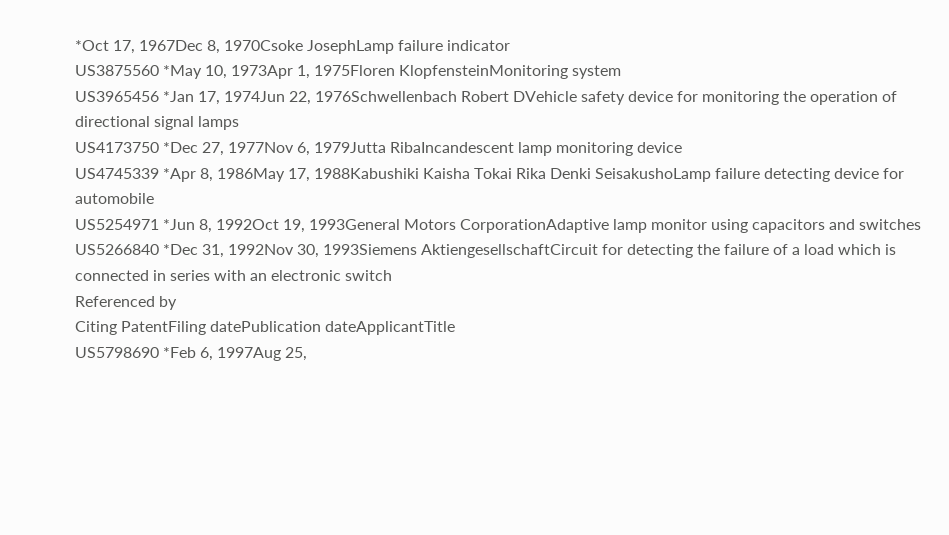*Oct 17, 1967Dec 8, 1970Csoke JosephLamp failure indicator
US3875560 *May 10, 1973Apr 1, 1975Floren KlopfensteinMonitoring system
US3965456 *Jan 17, 1974Jun 22, 1976Schwellenbach Robert DVehicle safety device for monitoring the operation of directional signal lamps
US4173750 *Dec 27, 1977Nov 6, 1979Jutta RibaIncandescent lamp monitoring device
US4745339 *Apr 8, 1986May 17, 1988Kabushiki Kaisha Tokai Rika Denki SeisakushoLamp failure detecting device for automobile
US5254971 *Jun 8, 1992Oct 19, 1993General Motors CorporationAdaptive lamp monitor using capacitors and switches
US5266840 *Dec 31, 1992Nov 30, 1993Siemens AktiengesellschaftCircuit for detecting the failure of a load which is connected in series with an electronic switch
Referenced by
Citing PatentFiling datePublication dateApplicantTitle
US5798690 *Feb 6, 1997Aug 25,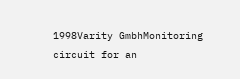1998Varity GmbhMonitoring circuit for an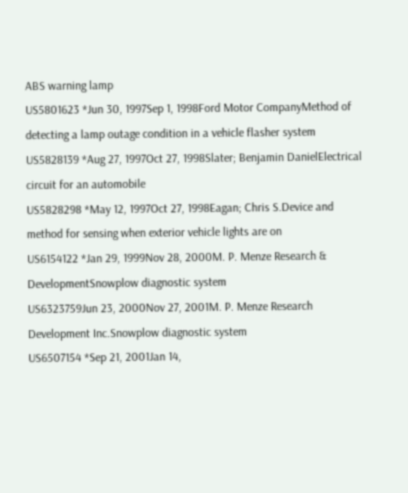ABS warning lamp
US5801623 *Jun 30, 1997Sep 1, 1998Ford Motor CompanyMethod of detecting a lamp outage condition in a vehicle flasher system
US5828139 *Aug 27, 1997Oct 27, 1998Slater; Benjamin DanielElectrical circuit for an automobile
US5828298 *May 12, 1997Oct 27, 1998Eagan; Chris S.Device and method for sensing when exterior vehicle lights are on
US6154122 *Jan 29, 1999Nov 28, 2000M. P. Menze Research & DevelopmentSnowplow diagnostic system
US6323759Jun 23, 2000Nov 27, 2001M. P. Menze Research Development Inc.Snowplow diagnostic system
US6507154 *Sep 21, 2001Jan 14,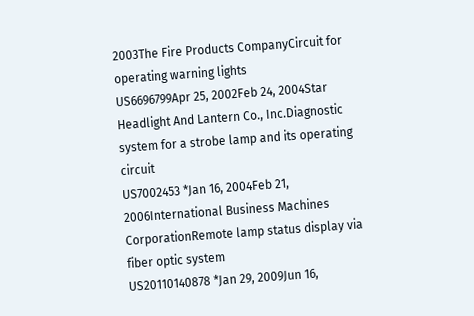2003The Fire Products CompanyCircuit for operating warning lights
US6696799Apr 25, 2002Feb 24, 2004Star Headlight And Lantern Co., Inc.Diagnostic system for a strobe lamp and its operating circuit
US7002453 *Jan 16, 2004Feb 21, 2006International Business Machines CorporationRemote lamp status display via fiber optic system
US20110140878 *Jan 29, 2009Jun 16,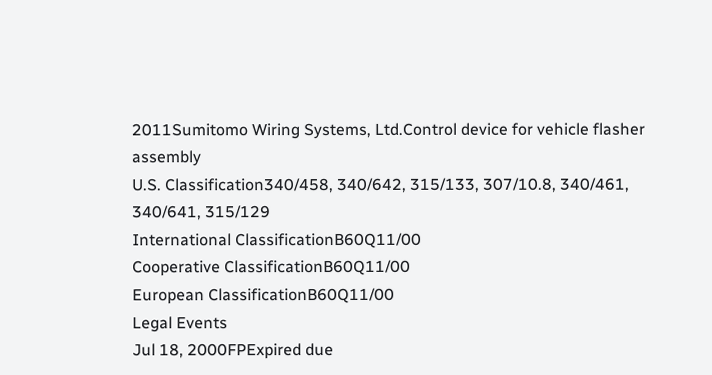2011Sumitomo Wiring Systems, Ltd.Control device for vehicle flasher assembly
U.S. Classification340/458, 340/642, 315/133, 307/10.8, 340/461, 340/641, 315/129
International ClassificationB60Q11/00
Cooperative ClassificationB60Q11/00
European ClassificationB60Q11/00
Legal Events
Jul 18, 2000FPExpired due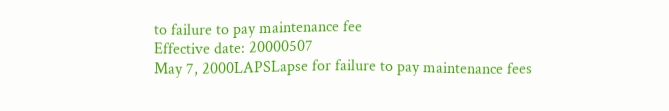to failure to pay maintenance fee
Effective date: 20000507
May 7, 2000LAPSLapse for failure to pay maintenance fees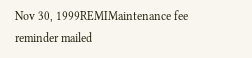Nov 30, 1999REMIMaintenance fee reminder mailed